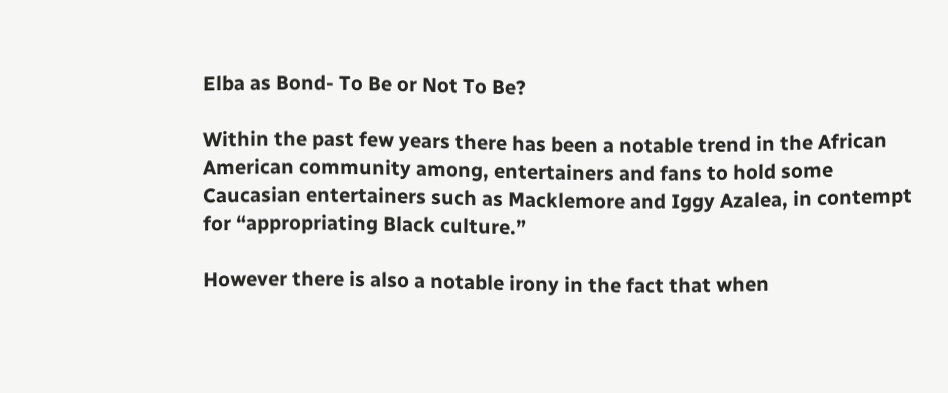Elba as Bond- To Be or Not To Be?

Within the past few years there has been a notable trend in the African American community among, entertainers and fans to hold some Caucasian entertainers such as Macklemore and Iggy Azalea, in contempt for “appropriating Black culture.”

However there is also a notable irony in the fact that when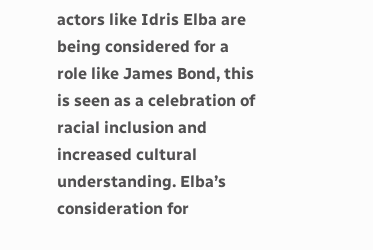actors like Idris Elba are being considered for a role like James Bond, this is seen as a celebration of racial inclusion and increased cultural understanding. Elba’s consideration for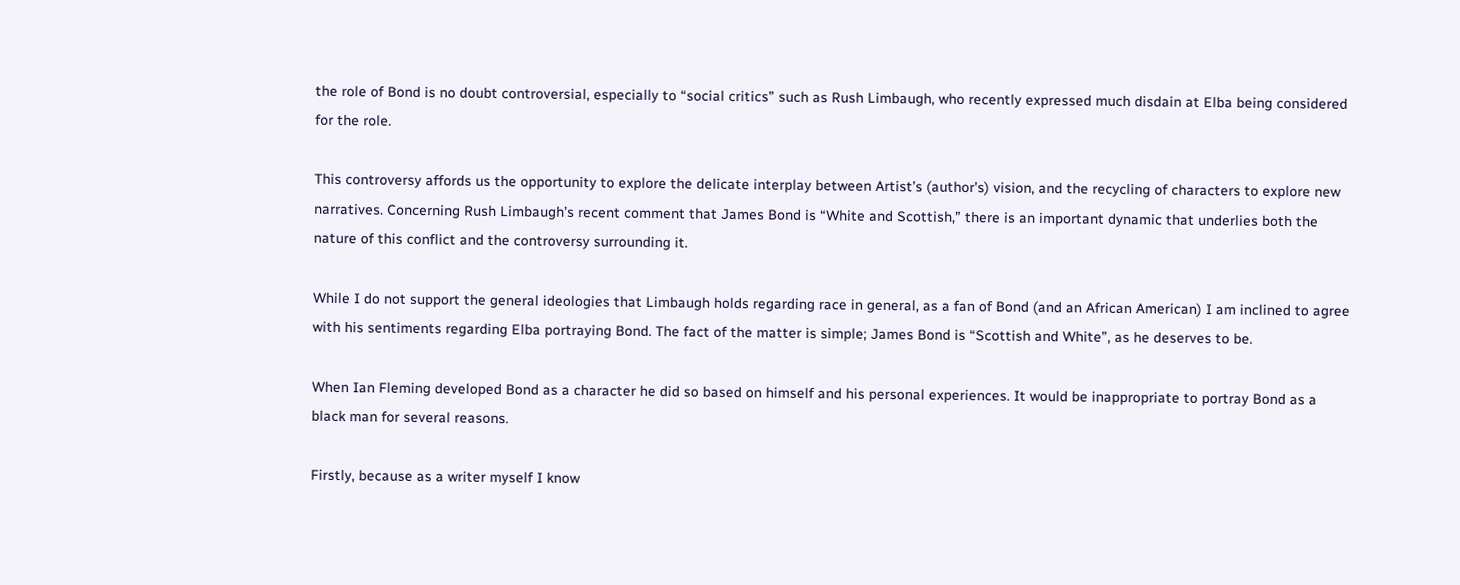the role of Bond is no doubt controversial, especially to “social critics” such as Rush Limbaugh, who recently expressed much disdain at Elba being considered for the role.

This controversy affords us the opportunity to explore the delicate interplay between Artist’s (author’s) vision, and the recycling of characters to explore new narratives. Concerning Rush Limbaugh’s recent comment that James Bond is “White and Scottish,” there is an important dynamic that underlies both the nature of this conflict and the controversy surrounding it.

While I do not support the general ideologies that Limbaugh holds regarding race in general, as a fan of Bond (and an African American) I am inclined to agree with his sentiments regarding Elba portraying Bond. The fact of the matter is simple; James Bond is “Scottish and White”, as he deserves to be.

When Ian Fleming developed Bond as a character he did so based on himself and his personal experiences. It would be inappropriate to portray Bond as a black man for several reasons.

Firstly, because as a writer myself I know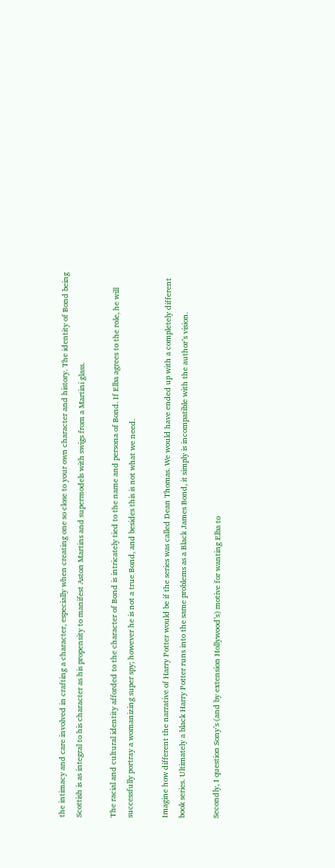the intimacy and care involved in crafting a character, especially when creating one so close to your own character and history. The identity of Bond being Scottish is as integral to his character as his propensity to manifest Aston Martins and supermodels with swigs from a Martini glass.

The racial and cultural identity afforded to the character of Bond is intricately tied to the name and persona of Bond. If Elba agrees to the role, he will successfully portray a womanizing super spy; however he is not a true Bond, and besides this is not what we need.

Imagine how different the narrative of Harry Potter would be if the series was called Dean Thomas. We would have ended up with a completely different book series. Ultimately a black Harry Potter runs into the same problems as a Black James Bond, it simply is incompatible with the author’s vision.

Secondly, I question Sony’s (and by extension Hollywood’s) motive for wanting Elba to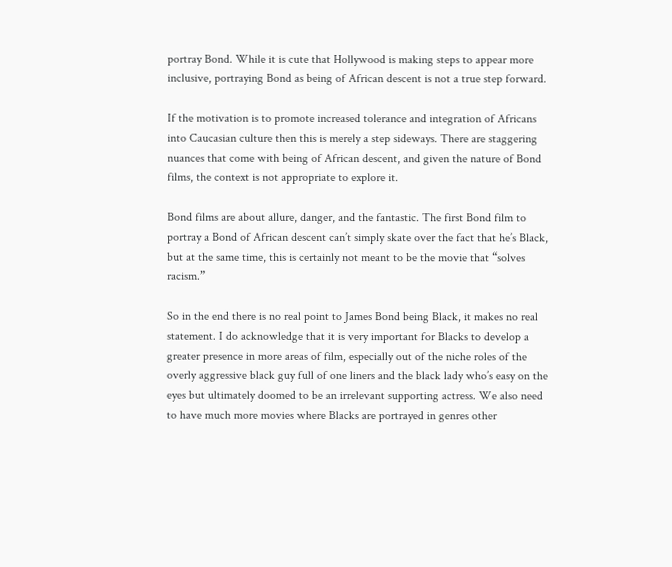portray Bond. While it is cute that Hollywood is making steps to appear more inclusive, portraying Bond as being of African descent is not a true step forward.

If the motivation is to promote increased tolerance and integration of Africans into Caucasian culture then this is merely a step sideways. There are staggering nuances that come with being of African descent, and given the nature of Bond films, the context is not appropriate to explore it.

Bond films are about allure, danger, and the fantastic. The first Bond film to portray a Bond of African descent can’t simply skate over the fact that he’s Black, but at the same time, this is certainly not meant to be the movie that “solves racism.”

So in the end there is no real point to James Bond being Black, it makes no real statement. I do acknowledge that it is very important for Blacks to develop a greater presence in more areas of film, especially out of the niche roles of the overly aggressive black guy full of one liners and the black lady who’s easy on the eyes but ultimately doomed to be an irrelevant supporting actress. We also need to have much more movies where Blacks are portrayed in genres other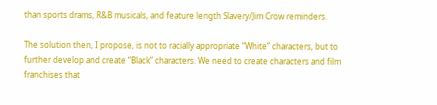than sports drams, R&B musicals, and feature length Slavery/Jim Crow reminders.

The solution then, I propose, is not to racially appropriate “White” characters, but to further develop and create “Black” characters. We need to create characters and film franchises that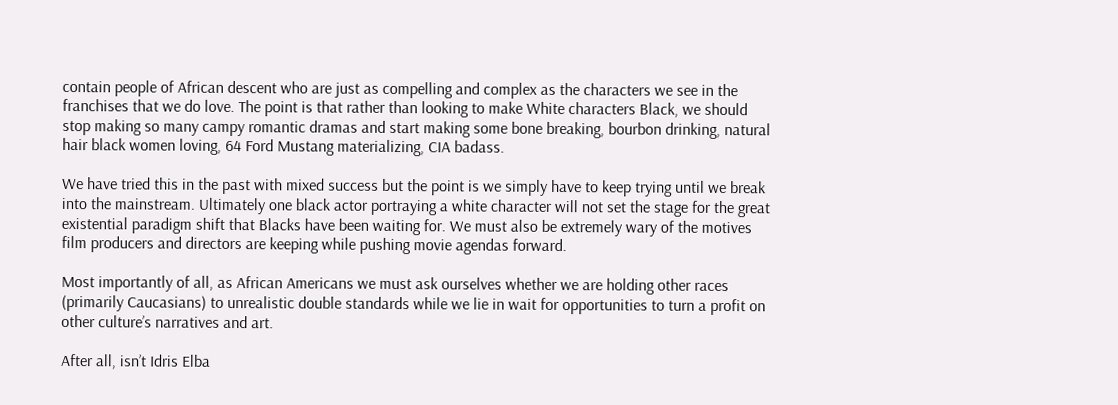contain people of African descent who are just as compelling and complex as the characters we see in the franchises that we do love. The point is that rather than looking to make White characters Black, we should stop making so many campy romantic dramas and start making some bone breaking, bourbon drinking, natural hair black women loving, 64 Ford Mustang materializing, CIA badass.

We have tried this in the past with mixed success but the point is we simply have to keep trying until we break into the mainstream. Ultimately one black actor portraying a white character will not set the stage for the great existential paradigm shift that Blacks have been waiting for. We must also be extremely wary of the motives film producers and directors are keeping while pushing movie agendas forward.

Most importantly of all, as African Americans we must ask ourselves whether we are holding other races (primarily Caucasians) to unrealistic double standards while we lie in wait for opportunities to turn a profit on other culture’s narratives and art.

After all, isn’t Idris Elba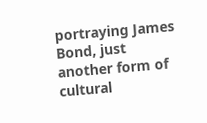portraying James Bond, just another form of cultural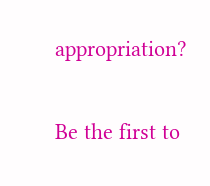appropriation?

Be the first to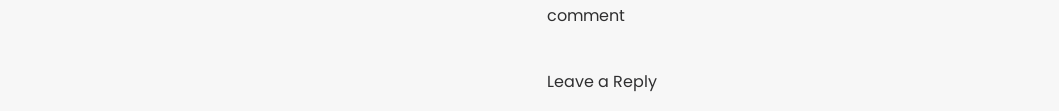comment

Leave a Reply